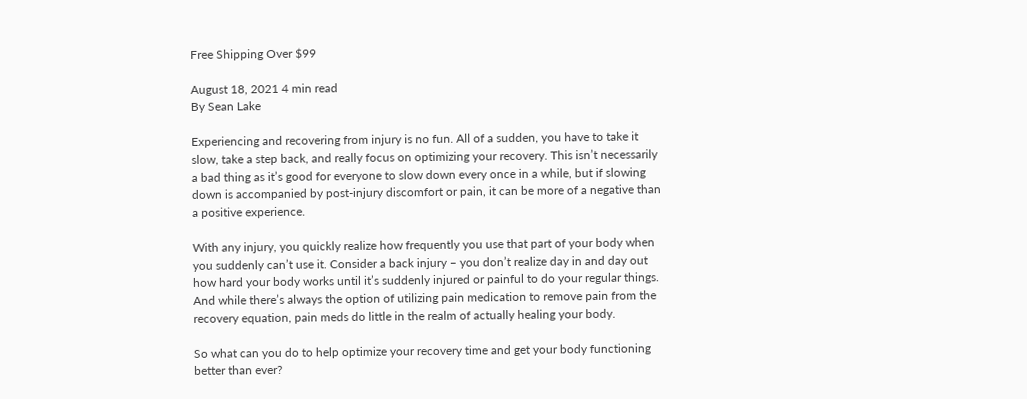Free Shipping Over $99

August 18, 2021 4 min read
By Sean Lake

Experiencing and recovering from injury is no fun. All of a sudden, you have to take it slow, take a step back, and really focus on optimizing your recovery. This isn’t necessarily a bad thing as it’s good for everyone to slow down every once in a while, but if slowing down is accompanied by post-injury discomfort or pain, it can be more of a negative than a positive experience.

With any injury, you quickly realize how frequently you use that part of your body when you suddenly can’t use it. Consider a back injury – you don’t realize day in and day out how hard your body works until it’s suddenly injured or painful to do your regular things. And while there’s always the option of utilizing pain medication to remove pain from the recovery equation, pain meds do little in the realm of actually healing your body.

So what can you do to help optimize your recovery time and get your body functioning better than ever?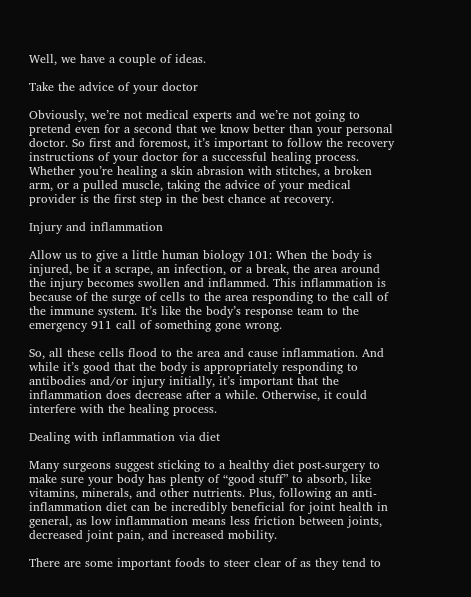Well, we have a couple of ideas.

Take the advice of your doctor

Obviously, we’re not medical experts and we’re not going to pretend even for a second that we know better than your personal doctor. So first and foremost, it’s important to follow the recovery instructions of your doctor for a successful healing process. Whether you’re healing a skin abrasion with stitches, a broken arm, or a pulled muscle, taking the advice of your medical provider is the first step in the best chance at recovery.

Injury and inflammation

Allow us to give a little human biology 101: When the body is injured, be it a scrape, an infection, or a break, the area around the injury becomes swollen and inflammed. This inflammation is because of the surge of cells to the area responding to the call of the immune system. It’s like the body’s response team to the emergency 911 call of something gone wrong.

So, all these cells flood to the area and cause inflammation. And while it’s good that the body is appropriately responding to antibodies and/or injury initially, it’s important that the inflammation does decrease after a while. Otherwise, it could interfere with the healing process.

Dealing with inflammation via diet

Many surgeons suggest sticking to a healthy diet post-surgery to make sure your body has plenty of “good stuff” to absorb, like vitamins, minerals, and other nutrients. Plus, following an anti-inflammation diet can be incredibly beneficial for joint health in general, as low inflammation means less friction between joints, decreased joint pain, and increased mobility.

There are some important foods to steer clear of as they tend to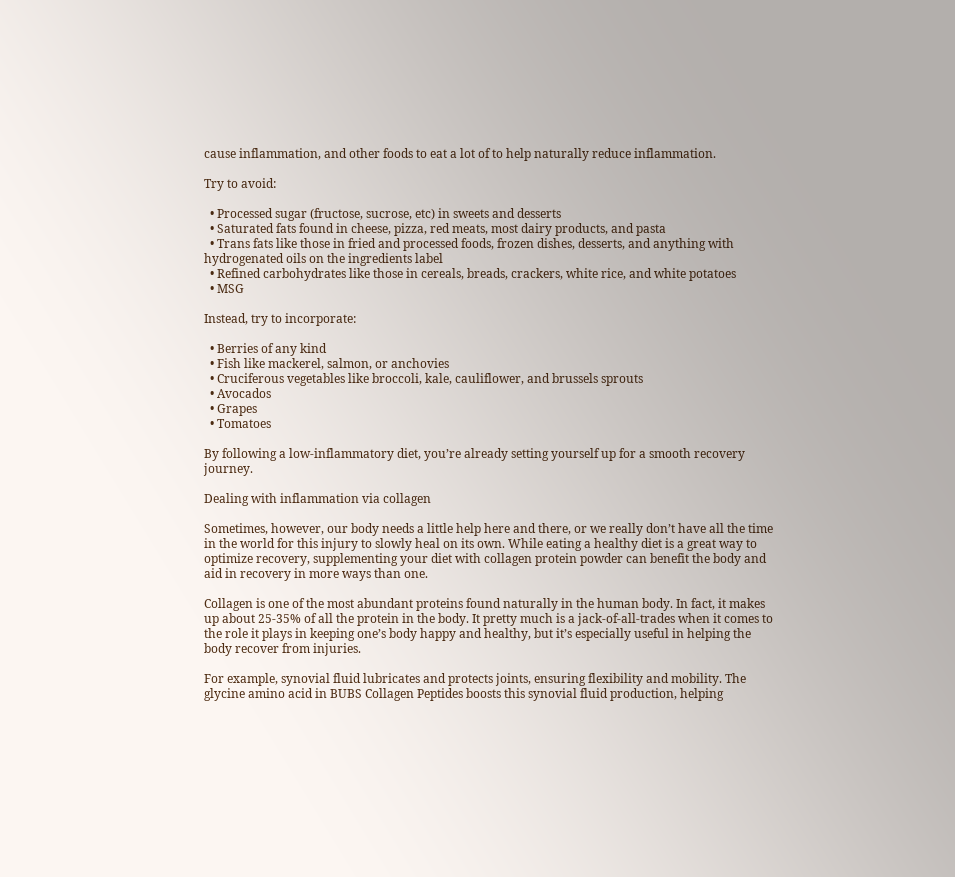cause inflammation, and other foods to eat a lot of to help naturally reduce inflammation.

Try to avoid:

  • Processed sugar (fructose, sucrose, etc) in sweets and desserts
  • Saturated fats found in cheese, pizza, red meats, most dairy products, and pasta
  • Trans fats like those in fried and processed foods, frozen dishes, desserts, and anything with hydrogenated oils on the ingredients label
  • Refined carbohydrates like those in cereals, breads, crackers, white rice, and white potatoes
  • MSG

Instead, try to incorporate:

  • Berries of any kind
  • Fish like mackerel, salmon, or anchovies
  • Cruciferous vegetables like broccoli, kale, cauliflower, and brussels sprouts
  • Avocados
  • Grapes
  • Tomatoes

By following a low-inflammatory diet, you’re already setting yourself up for a smooth recovery journey.

Dealing with inflammation via collagen

Sometimes, however, our body needs a little help here and there, or we really don’t have all the time in the world for this injury to slowly heal on its own. While eating a healthy diet is a great way to optimize recovery, supplementing your diet with collagen protein powder can benefit the body and aid in recovery in more ways than one.

Collagen is one of the most abundant proteins found naturally in the human body. In fact, it makes up about 25-35% of all the protein in the body. It pretty much is a jack-of-all-trades when it comes to the role it plays in keeping one’s body happy and healthy, but it’s especially useful in helping the body recover from injuries.

For example, synovial fluid lubricates and protects joints, ensuring flexibility and mobility. The glycine amino acid in BUBS Collagen Peptides boosts this synovial fluid production, helping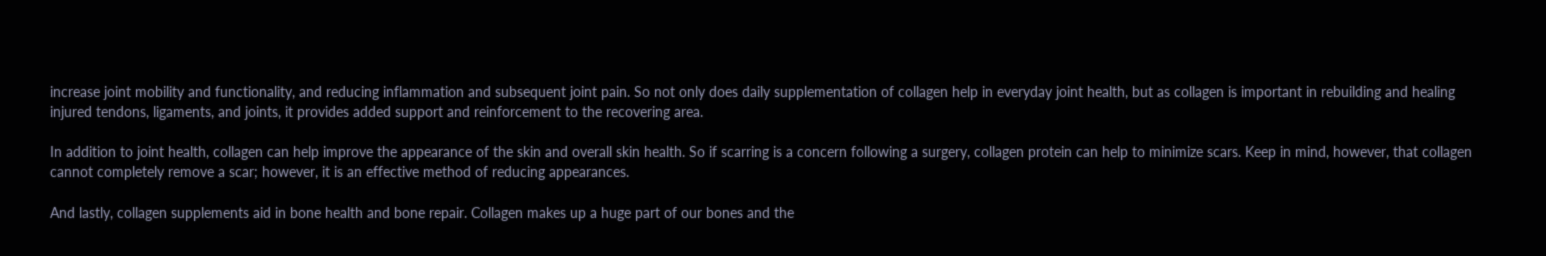increase joint mobility and functionality, and reducing inflammation and subsequent joint pain. So not only does daily supplementation of collagen help in everyday joint health, but as collagen is important in rebuilding and healing injured tendons, ligaments, and joints, it provides added support and reinforcement to the recovering area.

In addition to joint health, collagen can help improve the appearance of the skin and overall skin health. So if scarring is a concern following a surgery, collagen protein can help to minimize scars. Keep in mind, however, that collagen cannot completely remove a scar; however, it is an effective method of reducing appearances.

And lastly, collagen supplements aid in bone health and bone repair. Collagen makes up a huge part of our bones and the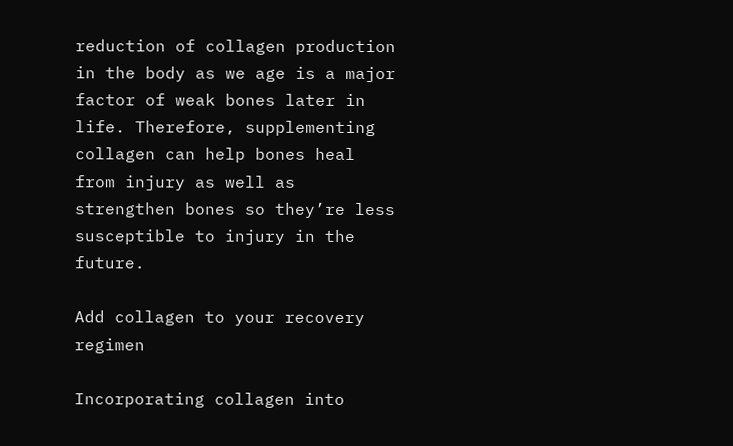reduction of collagen production in the body as we age is a major factor of weak bones later in life. Therefore, supplementing collagen can help bones heal from injury as well as strengthen bones so they’re less susceptible to injury in the future.

Add collagen to your recovery regimen

Incorporating collagen into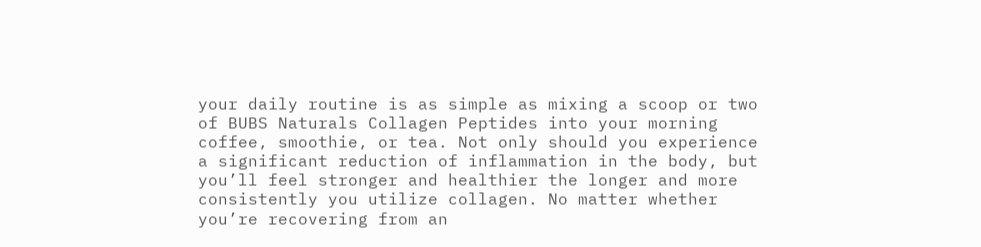your daily routine is as simple as mixing a scoop or two of BUBS Naturals Collagen Peptides into your morning coffee, smoothie, or tea. Not only should you experience a significant reduction of inflammation in the body, but you’ll feel stronger and healthier the longer and more consistently you utilize collagen. No matter whether you’re recovering from an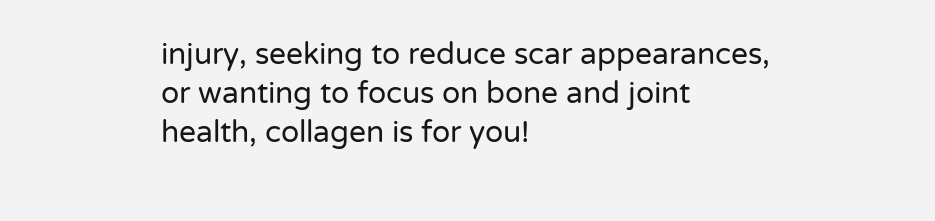injury, seeking to reduce scar appearances, or wanting to focus on bone and joint health, collagen is for you!